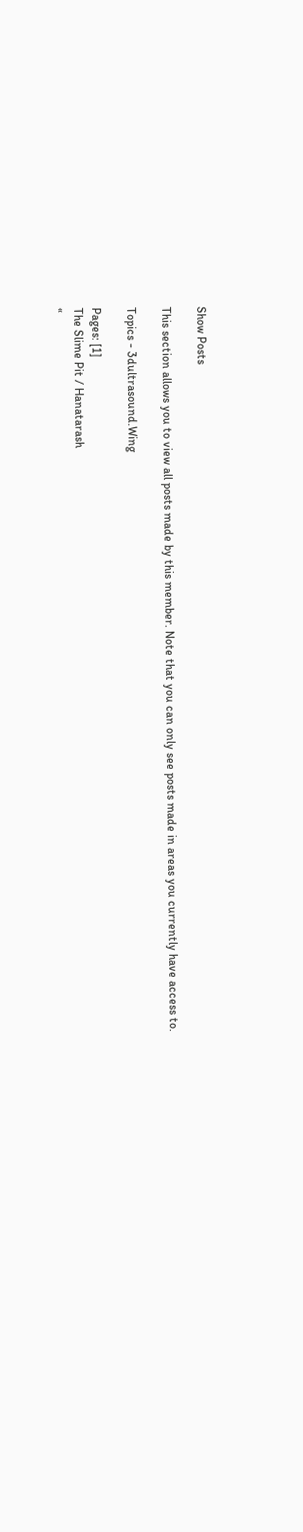Show Posts

This section allows you to view all posts made by this member. Note that you can only see posts made in areas you currently have access to.

Topics - 3dultrasound.Wing

Pages: [1]
The Slime Pit / Hanatarash
«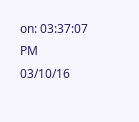on: 03:37:07 PM 03/10/16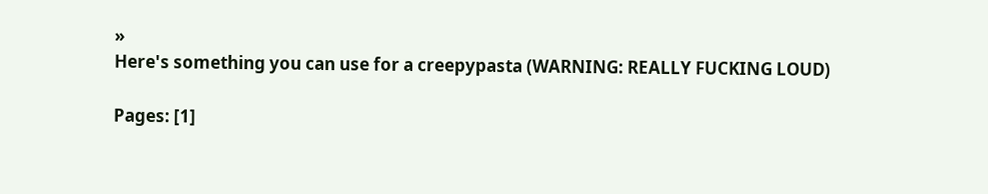»
Here's something you can use for a creepypasta (WARNING: REALLY FUCKING LOUD)

Pages: [1]